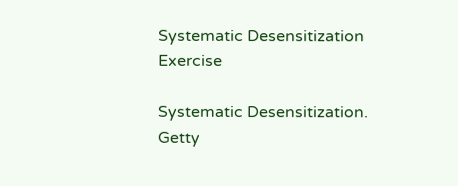Systematic Desensitization Exercise

Systematic Desensitization. Getty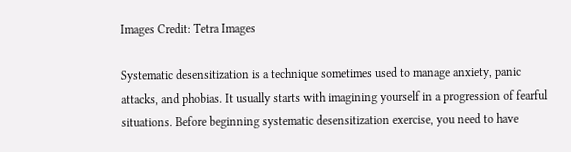Images Credit: Tetra Images

Systematic desensitization is a technique sometimes used to manage anxiety, panic attacks, and phobias. It usually starts with imagining yourself in a progression of fearful situations. Before beginning systematic desensitization exercise, you need to have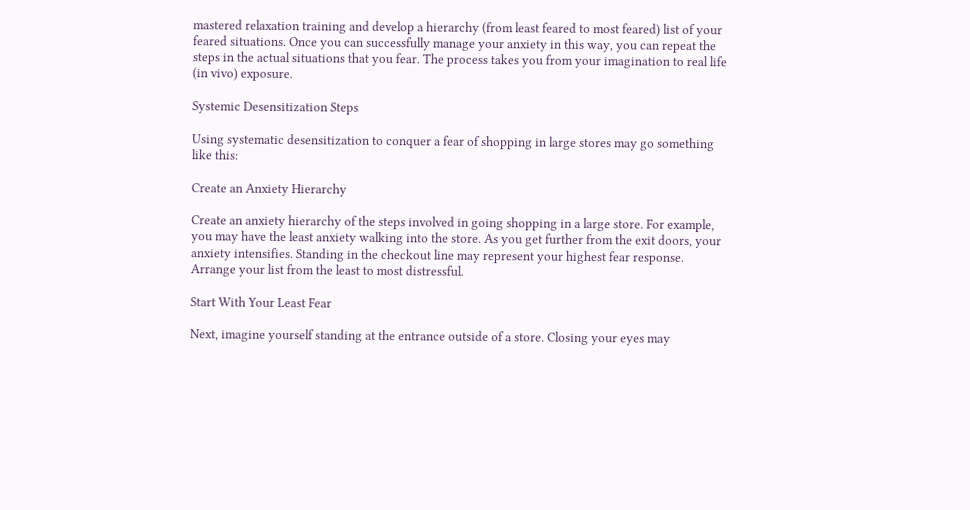mastered relaxation training and develop a hierarchy (from least feared to most feared) list of your feared situations. Once you can successfully manage your anxiety in this way, you can repeat the steps in the actual situations that you fear. The process takes you from your imagination to real life (in vivo) exposure.

Systemic Desensitization Steps

Using systematic desensitization to conquer a fear of shopping in large stores may go something like this:

Create an Anxiety Hierarchy

Create an anxiety hierarchy of the steps involved in going shopping in a large store. For example, you may have the least anxiety walking into the store. As you get further from the exit doors, your anxiety intensifies. Standing in the checkout line may represent your highest fear response. Arrange your list from the least to most distressful.

Start With Your Least Fear

Next, imagine yourself standing at the entrance outside of a store. Closing your eyes may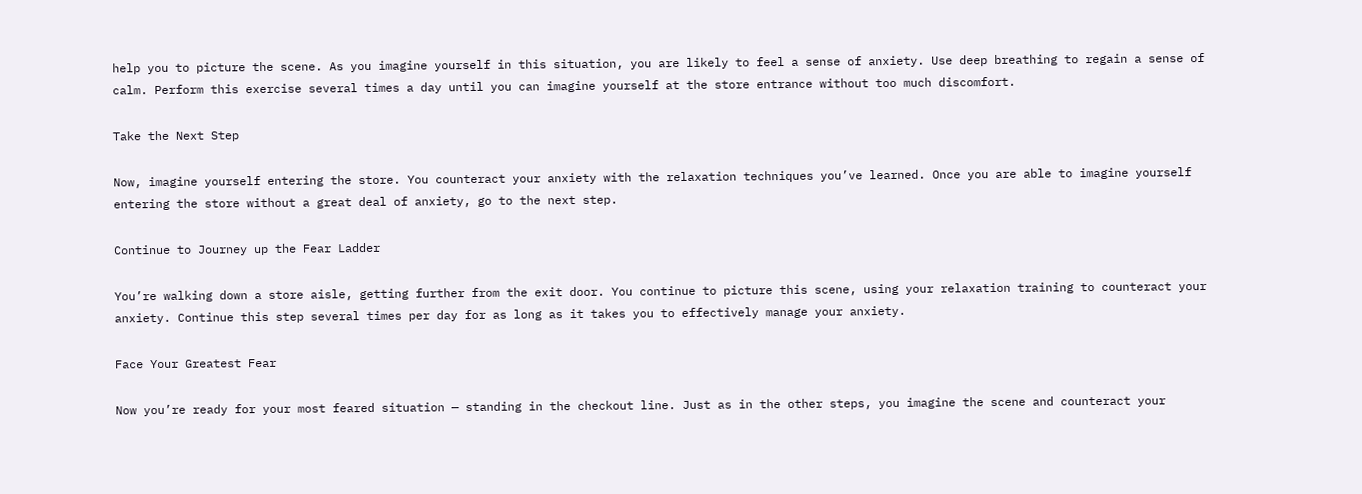help you to picture the scene. As you imagine yourself in this situation, you are likely to feel a sense of anxiety. Use deep breathing to regain a sense of calm. Perform this exercise several times a day until you can imagine yourself at the store entrance without too much discomfort.

Take the Next Step

Now, imagine yourself entering the store. You counteract your anxiety with the relaxation techniques you’ve learned. Once you are able to imagine yourself entering the store without a great deal of anxiety, go to the next step.

Continue to Journey up the Fear Ladder

You’re walking down a store aisle, getting further from the exit door. You continue to picture this scene, using your relaxation training to counteract your anxiety. Continue this step several times per day for as long as it takes you to effectively manage your anxiety.

Face Your Greatest Fear

Now you’re ready for your most feared situation — standing in the checkout line. Just as in the other steps, you imagine the scene and counteract your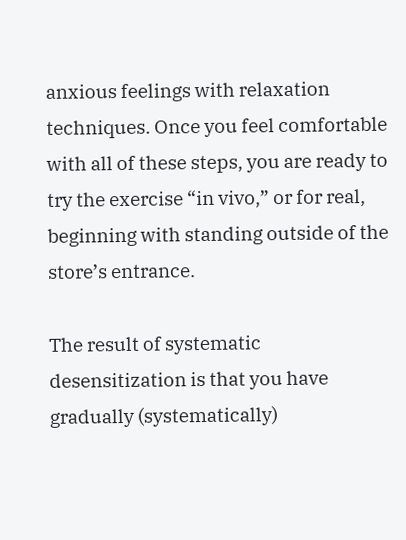anxious feelings with relaxation techniques. Once you feel comfortable with all of these steps, you are ready to try the exercise “in vivo,” or for real, beginning with standing outside of the store’s entrance.

The result of systematic desensitization is that you have gradually (systematically)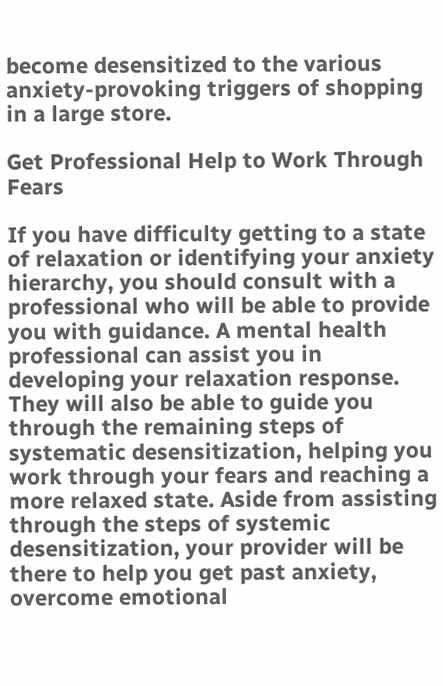become desensitized to the various anxiety-provoking triggers of shopping in a large store.

Get Professional Help to Work Through Fears

If you have difficulty getting to a state of relaxation or identifying your anxiety hierarchy, you should consult with a professional who will be able to provide you with guidance. A mental health professional can assist you in developing your relaxation response. They will also be able to guide you through the remaining steps of systematic desensitization, helping you work through your fears and reaching a more relaxed state. Aside from assisting through the steps of systemic desensitization, your provider will be there to help you get past anxiety, overcome emotional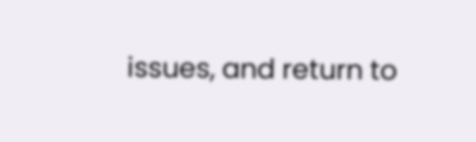issues, and return to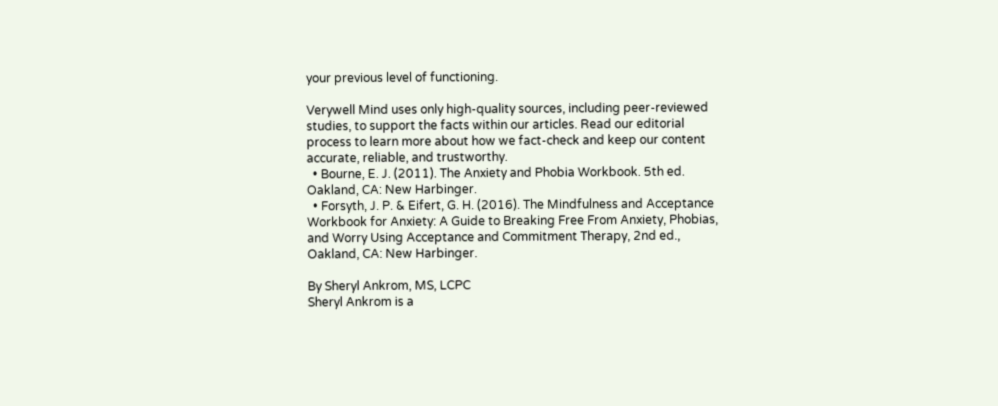your previous level of functioning.

Verywell Mind uses only high-quality sources, including peer-reviewed studies, to support the facts within our articles. Read our editorial process to learn more about how we fact-check and keep our content accurate, reliable, and trustworthy.
  • Bourne, E. J. (2011). The Anxiety and Phobia Workbook. 5th ed. Oakland, CA: New Harbinger.
  • Forsyth, J. P. & Eifert, G. H. (2016). The Mindfulness and Acceptance Workbook for Anxiety: A Guide to Breaking Free From Anxiety, Phobias, and Worry Using Acceptance and Commitment Therapy, 2nd ed., Oakland, CA: New Harbinger.

By Sheryl Ankrom, MS, LCPC
Sheryl Ankrom is a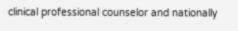clinical professional counselor and nationally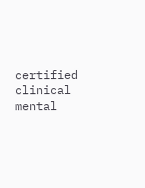certified clinical mental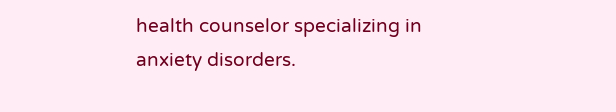health counselor specializing in anxiety disorders.